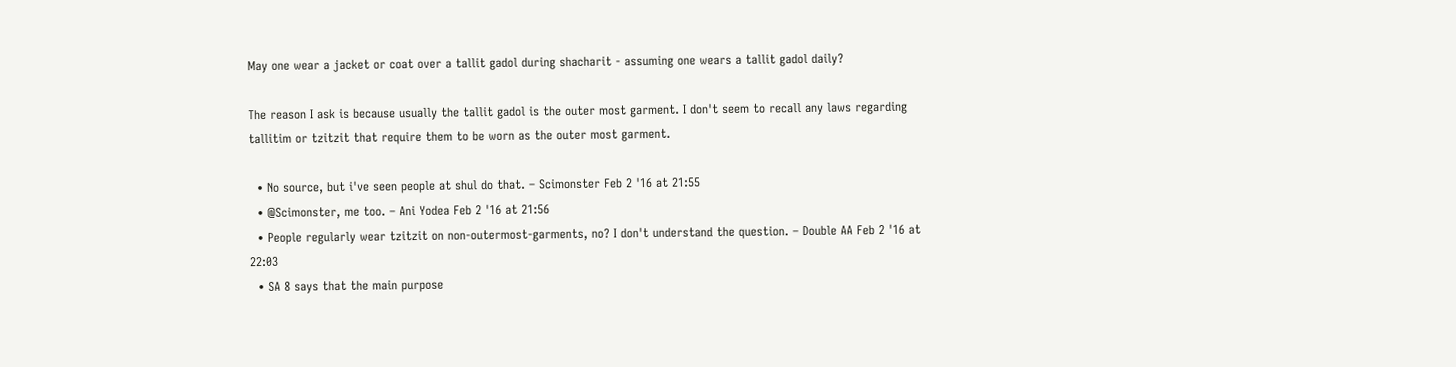May one wear a jacket or coat over a tallit gadol during shacharit - assuming one wears a tallit gadol daily?

The reason I ask is because usually the tallit gadol is the outer most garment. I don't seem to recall any laws regarding tallitim or tzitzit that require them to be worn as the outer most garment.

  • No source, but i've seen people at shul do that. – Scimonster Feb 2 '16 at 21:55
  • @Scimonster, me too. – Ani Yodea Feb 2 '16 at 21:56
  • People regularly wear tzitzit on non-outermost-garments, no? I don't understand the question. – Double AA Feb 2 '16 at 22:03
  • SA 8 says that the main purpose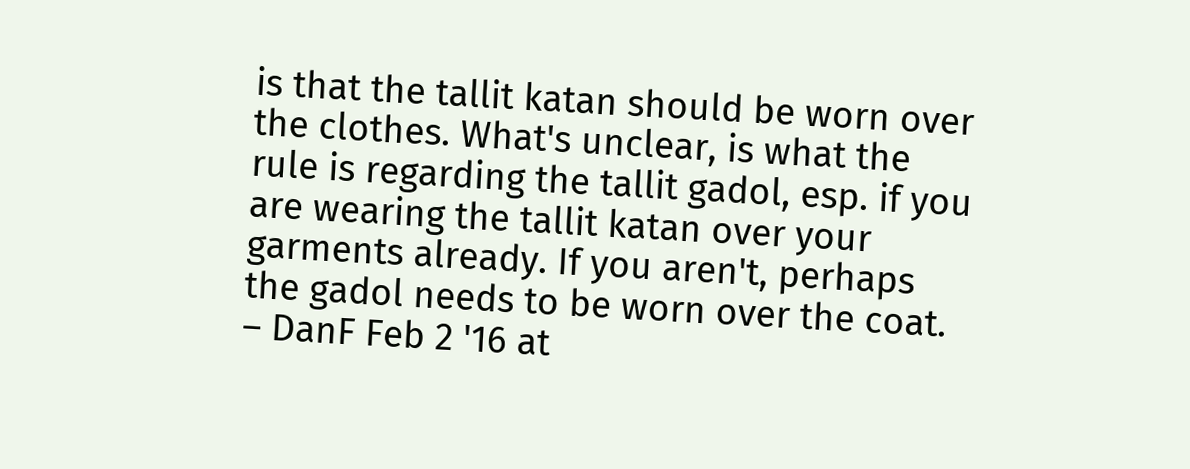is that the tallit katan should be worn over the clothes. What's unclear, is what the rule is regarding the tallit gadol, esp. if you are wearing the tallit katan over your garments already. If you aren't, perhaps the gadol needs to be worn over the coat. – DanF Feb 2 '16 at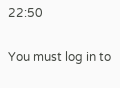22:50

You must log in to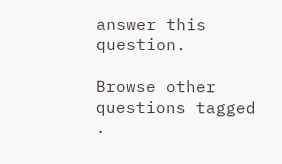answer this question.

Browse other questions tagged .